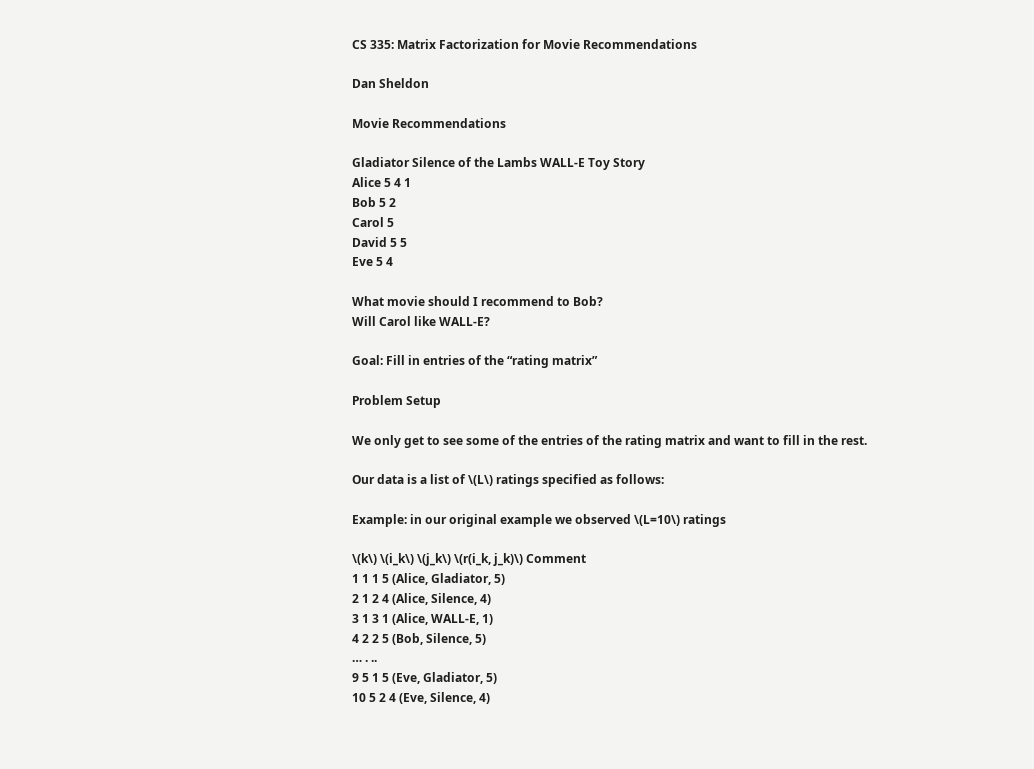CS 335: Matrix Factorization for Movie Recommendations

Dan Sheldon

Movie Recommendations

Gladiator Silence of the Lambs WALL-E Toy Story
Alice 5 4 1
Bob 5 2
Carol 5
David 5 5
Eve 5 4

What movie should I recommend to Bob?
Will Carol like WALL-E?

Goal: Fill in entries of the “rating matrix”

Problem Setup

We only get to see some of the entries of the rating matrix and want to fill in the rest.

Our data is a list of \(L\) ratings specified as follows:

Example: in our original example we observed \(L=10\) ratings

\(k\) \(i_k\) \(j_k\) \(r(i_k, j_k)\) Comment
1 1 1 5 (Alice, Gladiator, 5)
2 1 2 4 (Alice, Silence, 4)
3 1 3 1 (Alice, WALL-E, 1)
4 2 2 5 (Bob, Silence, 5)
… . ..
9 5 1 5 (Eve, Gladiator, 5)
10 5 2 4 (Eve, Silence, 4)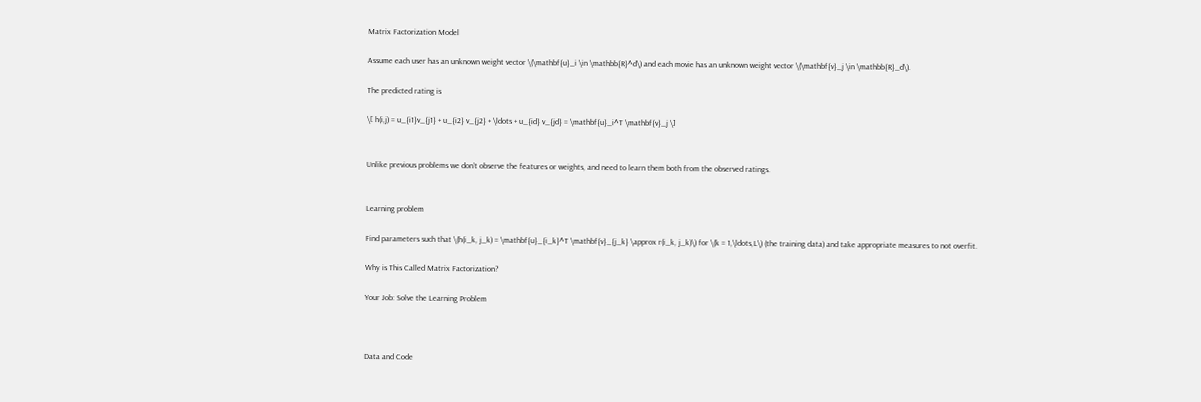Matrix Factorization Model

Assume each user has an unknown weight vector \(\mathbf{u}_i \in \mathbb{R}^d\) and each movie has an unknown weight vector \(\mathbf{v}_j \in \mathbb{R}_d\).

The predicted rating is

\[ h(i,j) = u_{i1}v_{j1} + u_{i2} v_{j2} + \ldots + u_{id} v_{jd} = \mathbf{u}_i^T \mathbf{v}_j \]


Unlike previous problems we don’t observe the features or weights, and need to learn them both from the observed ratings.


Learning problem

Find parameters such that \(h(i_k, j_k) = \mathbf{u}_{i_k}^T \mathbf{v}_{j_k} \approx r(i_k, j_k)\) for \(k = 1,\ldots,L\) (the training data) and take appropriate measures to not overfit.

Why is This Called Matrix Factorization?

Your Job: Solve the Learning Problem



Data and Code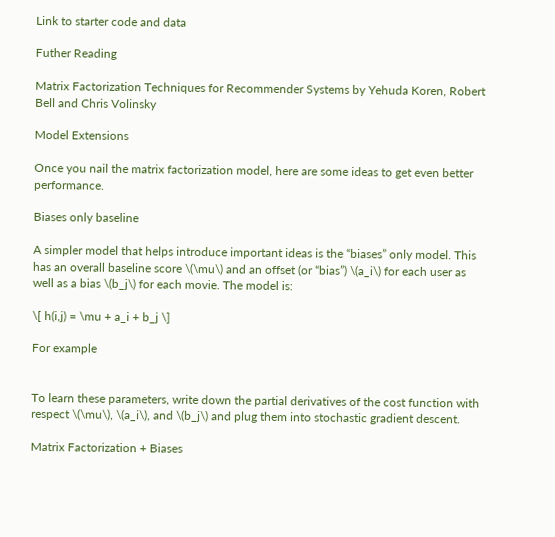Link to starter code and data

Futher Reading

Matrix Factorization Techniques for Recommender Systems by Yehuda Koren, Robert Bell and Chris Volinsky

Model Extensions

Once you nail the matrix factorization model, here are some ideas to get even better performance.

Biases only baseline

A simpler model that helps introduce important ideas is the “biases” only model. This has an overall baseline score \(\mu\) and an offset (or “bias”) \(a_i\) for each user as well as a bias \(b_j\) for each movie. The model is:

\[ h(i,j) = \mu + a_i + b_j \]

For example


To learn these parameters, write down the partial derivatives of the cost function with respect \(\mu\), \(a_i\), and \(b_j\) and plug them into stochastic gradient descent.

Matrix Factorization + Biases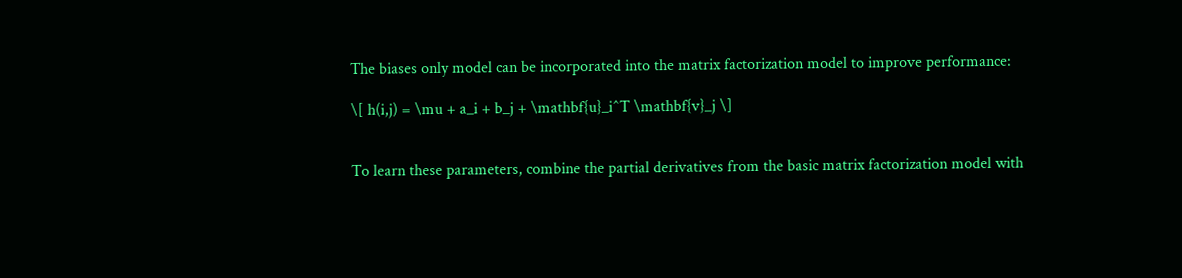The biases only model can be incorporated into the matrix factorization model to improve performance:

\[ h(i,j) = \mu + a_i + b_j + \mathbf{u}_i^T \mathbf{v}_j \]


To learn these parameters, combine the partial derivatives from the basic matrix factorization model with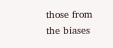those from the biases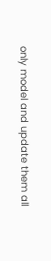only model and update them all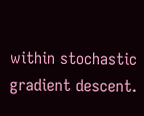within stochastic gradient descent.